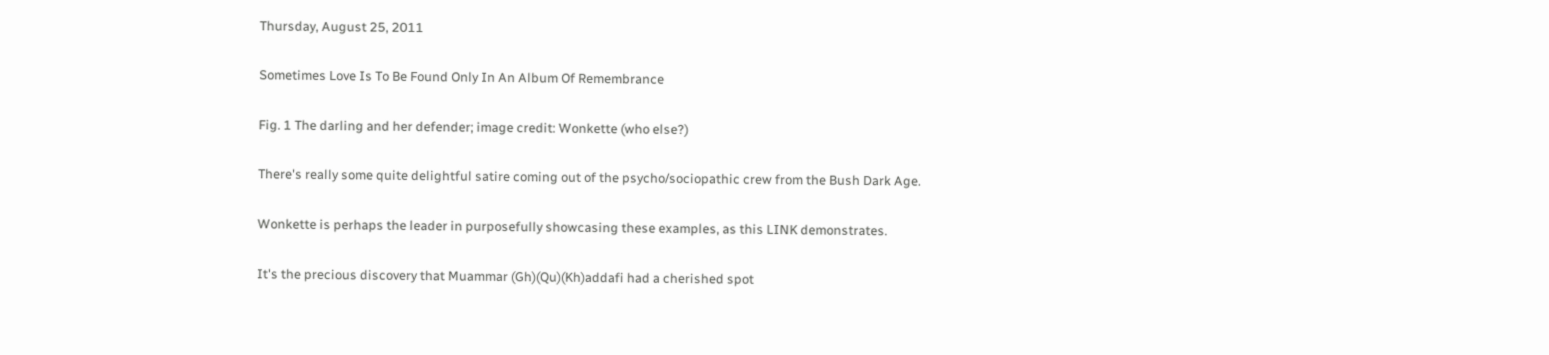Thursday, August 25, 2011

Sometimes Love Is To Be Found Only In An Album Of Remembrance

Fig. 1 The darling and her defender; image credit: Wonkette (who else?)

There's really some quite delightful satire coming out of the psycho/sociopathic crew from the Bush Dark Age.

Wonkette is perhaps the leader in purposefully showcasing these examples, as this LINK demonstrates.

It's the precious discovery that Muammar (Gh)(Qu)(Kh)addafi had a cherished spot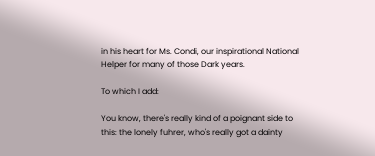in his heart for Ms. Condi, our inspirational National Helper for many of those Dark years.

To which I add:

You know, there's really kind of a poignant side to this: the lonely fuhrer, who's really got a dainty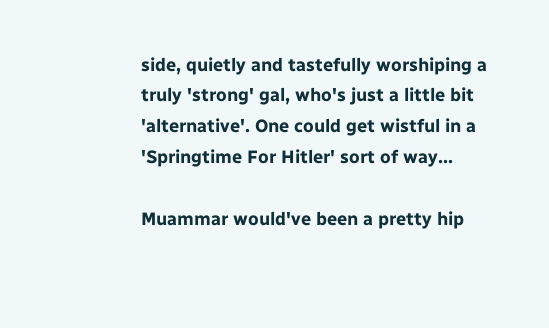side, quietly and tastefully worshiping a truly 'strong' gal, who's just a little bit 'alternative'. One could get wistful in a 'Springtime For Hitler' sort of way...

Muammar would've been a pretty hip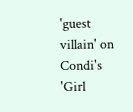'guest villain' on Condi's 'Girl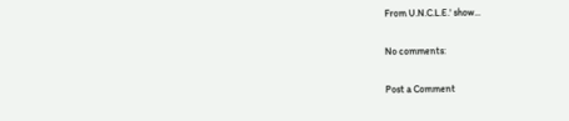From U.N.C.L.E.' show...

No comments:

Post a Comment